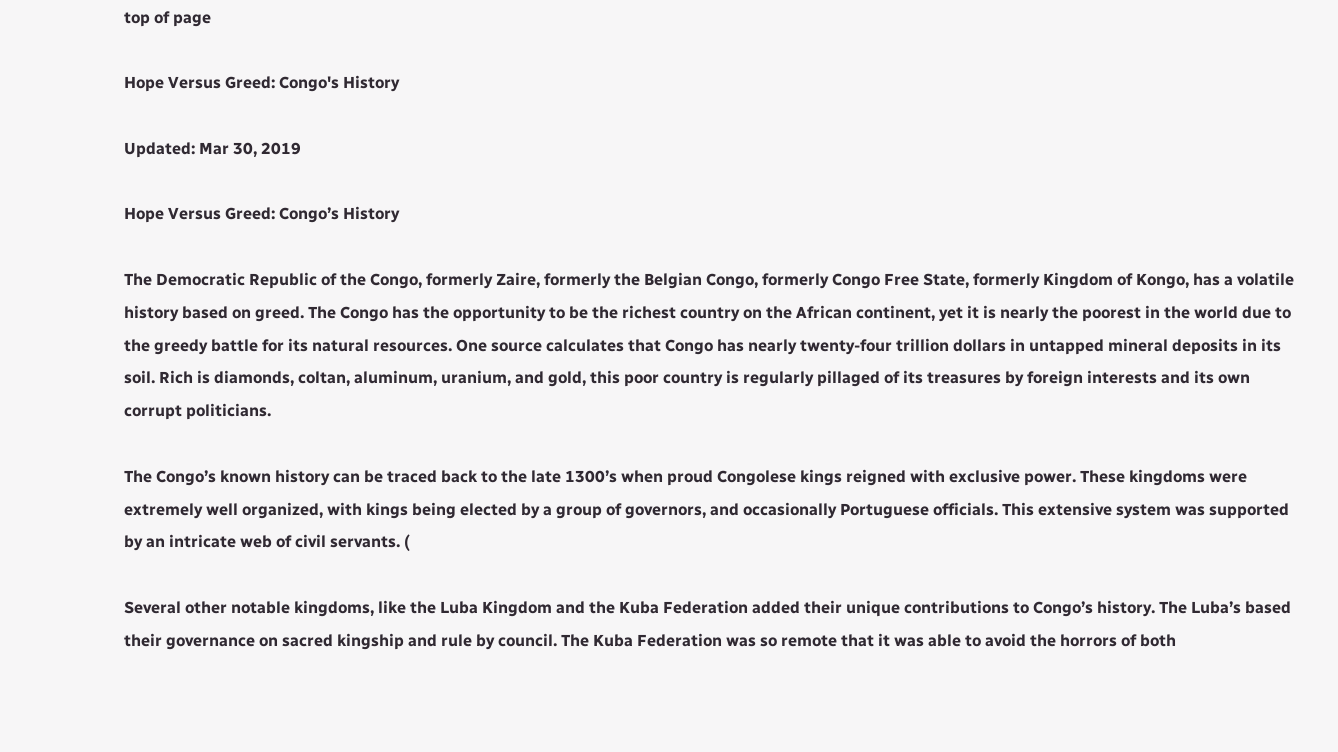top of page

Hope Versus Greed: Congo's History

Updated: Mar 30, 2019

Hope Versus Greed: Congo’s History

The Democratic Republic of the Congo, formerly Zaire, formerly the Belgian Congo, formerly Congo Free State, formerly Kingdom of Kongo, has a volatile history based on greed. The Congo has the opportunity to be the richest country on the African continent, yet it is nearly the poorest in the world due to the greedy battle for its natural resources. One source calculates that Congo has nearly twenty-four trillion dollars in untapped mineral deposits in its soil. Rich is diamonds, coltan, aluminum, uranium, and gold, this poor country is regularly pillaged of its treasures by foreign interests and its own corrupt politicians.

The Congo’s known history can be traced back to the late 1300’s when proud Congolese kings reigned with exclusive power. These kingdoms were extremely well organized, with kings being elected by a group of governors, and occasionally Portuguese officials. This extensive system was supported by an intricate web of civil servants. (

Several other notable kingdoms, like the Luba Kingdom and the Kuba Federation added their unique contributions to Congo’s history. The Luba’s based their governance on sacred kingship and rule by council. The Kuba Federation was so remote that it was able to avoid the horrors of both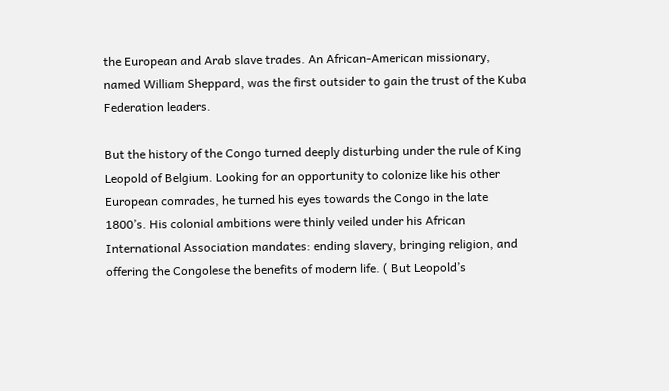the European and Arab slave trades. An African-American missionary, named William Sheppard, was the first outsider to gain the trust of the Kuba Federation leaders.

But the history of the Congo turned deeply disturbing under the rule of King Leopold of Belgium. Looking for an opportunity to colonize like his other European comrades, he turned his eyes towards the Congo in the late 1800’s. His colonial ambitions were thinly veiled under his African International Association mandates: ending slavery, bringing religion, and offering the Congolese the benefits of modern life. ( But Leopold’s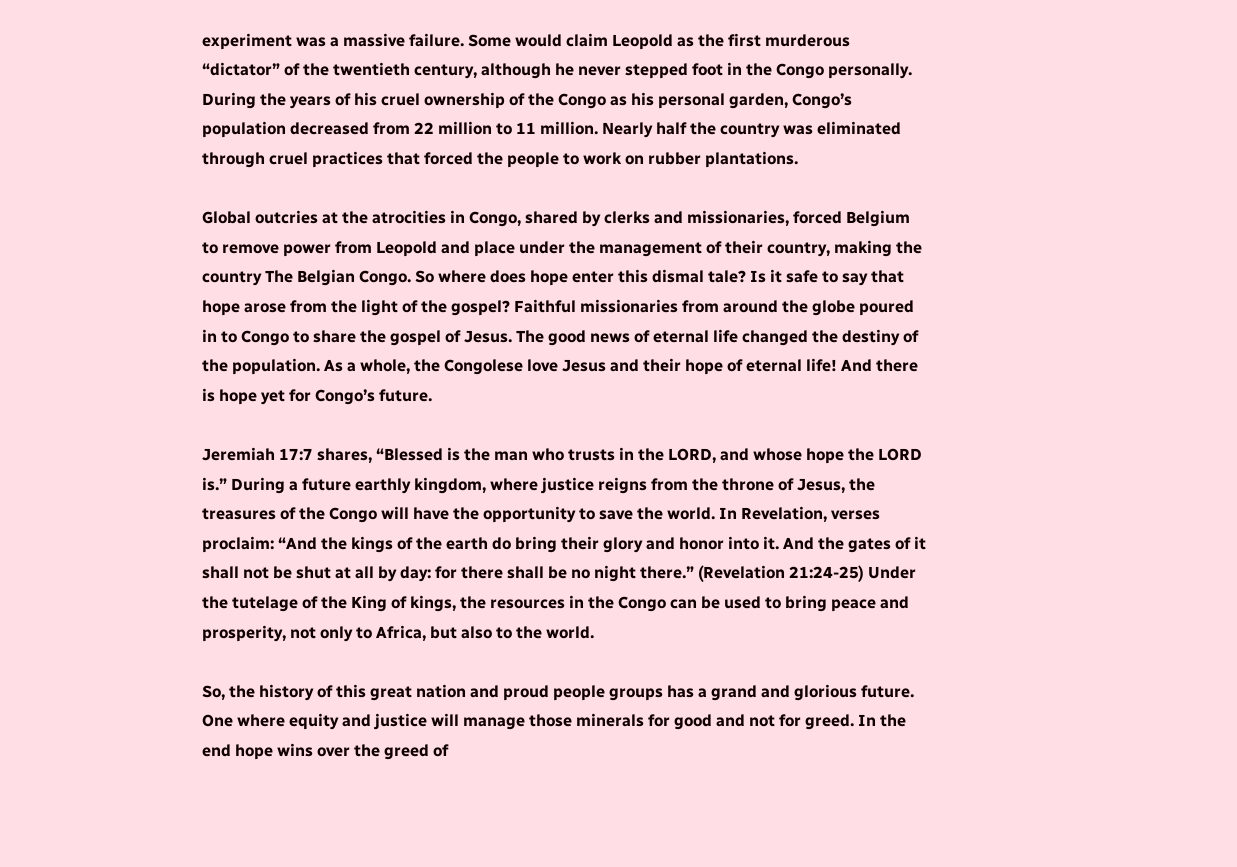experiment was a massive failure. Some would claim Leopold as the first murderous “dictator” of the twentieth century, although he never stepped foot in the Congo personally. During the years of his cruel ownership of the Congo as his personal garden, Congo’s population decreased from 22 million to 11 million. Nearly half the country was eliminated through cruel practices that forced the people to work on rubber plantations.

Global outcries at the atrocities in Congo, shared by clerks and missionaries, forced Belgium to remove power from Leopold and place under the management of their country, making the country The Belgian Congo. So where does hope enter this dismal tale? Is it safe to say that hope arose from the light of the gospel? Faithful missionaries from around the globe poured in to Congo to share the gospel of Jesus. The good news of eternal life changed the destiny of the population. As a whole, the Congolese love Jesus and their hope of eternal life! And there is hope yet for Congo’s future.

Jeremiah 17:7 shares, “Blessed is the man who trusts in the LORD, and whose hope the LORD is.” During a future earthly kingdom, where justice reigns from the throne of Jesus, the treasures of the Congo will have the opportunity to save the world. In Revelation, verses proclaim: “And the kings of the earth do bring their glory and honor into it. And the gates of it shall not be shut at all by day: for there shall be no night there.” (Revelation 21:24-25) Under the tutelage of the King of kings, the resources in the Congo can be used to bring peace and prosperity, not only to Africa, but also to the world.

So, the history of this great nation and proud people groups has a grand and glorious future. One where equity and justice will manage those minerals for good and not for greed. In the end hope wins over the greed of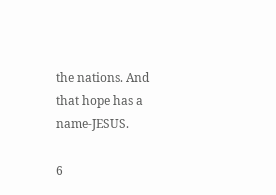the nations. And that hope has a name-JESUS.

6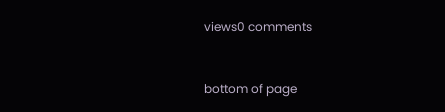views0 comments


bottom of page